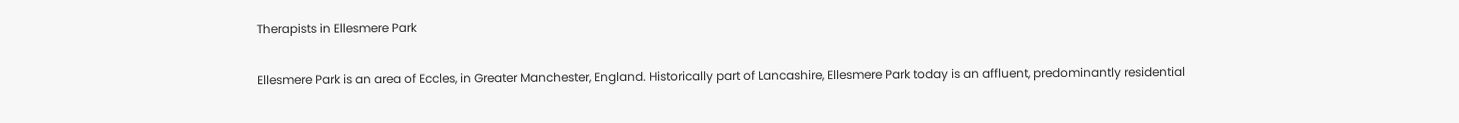Therapists in Ellesmere Park

Ellesmere Park is an area of Eccles, in Greater Manchester, England. Historically part of Lancashire, Ellesmere Park today is an affluent, predominantly residential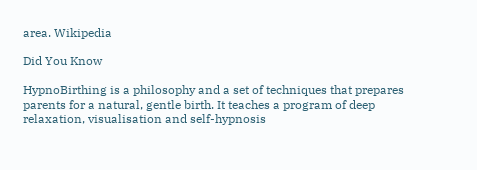area. Wikipedia

Did You Know

HypnoBirthing is a philosophy and a set of techniques that prepares parents for a natural, gentle birth. It teaches a program of deep relaxation, visualisation and self-hypnosis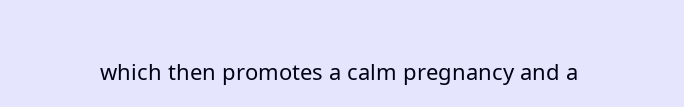which then promotes a calm pregnancy and a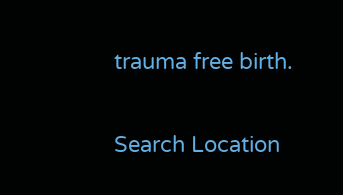trauma free birth.

Search Location